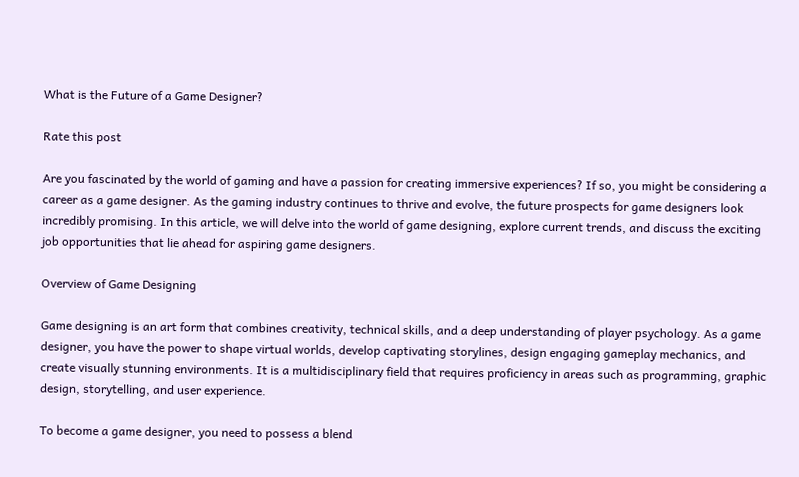What is the Future of a Game Designer?

Rate this post

Are you fascinated by the world of gaming and have a passion for creating immersive experiences? If so, you might be considering a career as a game designer. As the gaming industry continues to thrive and evolve, the future prospects for game designers look incredibly promising. In this article, we will delve into the world of game designing, explore current trends, and discuss the exciting job opportunities that lie ahead for aspiring game designers.

Overview of Game Designing

Game designing is an art form that combines creativity, technical skills, and a deep understanding of player psychology. As a game designer, you have the power to shape virtual worlds, develop captivating storylines, design engaging gameplay mechanics, and create visually stunning environments. It is a multidisciplinary field that requires proficiency in areas such as programming, graphic design, storytelling, and user experience.

To become a game designer, you need to possess a blend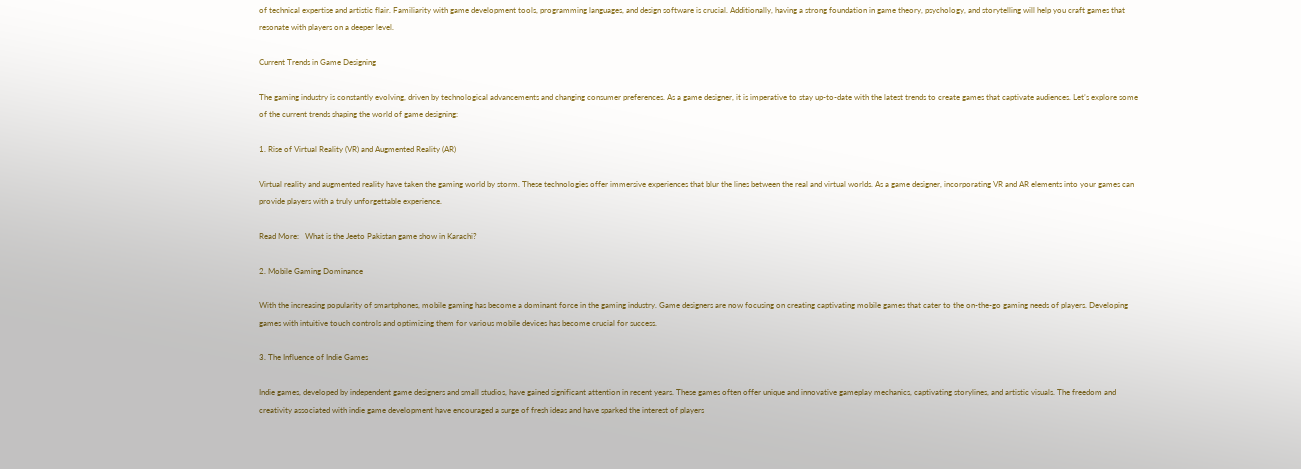of technical expertise and artistic flair. Familiarity with game development tools, programming languages, and design software is crucial. Additionally, having a strong foundation in game theory, psychology, and storytelling will help you craft games that resonate with players on a deeper level.

Current Trends in Game Designing

The gaming industry is constantly evolving, driven by technological advancements and changing consumer preferences. As a game designer, it is imperative to stay up-to-date with the latest trends to create games that captivate audiences. Let’s explore some of the current trends shaping the world of game designing:

1. Rise of Virtual Reality (VR) and Augmented Reality (AR)

Virtual reality and augmented reality have taken the gaming world by storm. These technologies offer immersive experiences that blur the lines between the real and virtual worlds. As a game designer, incorporating VR and AR elements into your games can provide players with a truly unforgettable experience.

Read More:   What is the Jeeto Pakistan game show in Karachi?

2. Mobile Gaming Dominance

With the increasing popularity of smartphones, mobile gaming has become a dominant force in the gaming industry. Game designers are now focusing on creating captivating mobile games that cater to the on-the-go gaming needs of players. Developing games with intuitive touch controls and optimizing them for various mobile devices has become crucial for success.

3. The Influence of Indie Games

Indie games, developed by independent game designers and small studios, have gained significant attention in recent years. These games often offer unique and innovative gameplay mechanics, captivating storylines, and artistic visuals. The freedom and creativity associated with indie game development have encouraged a surge of fresh ideas and have sparked the interest of players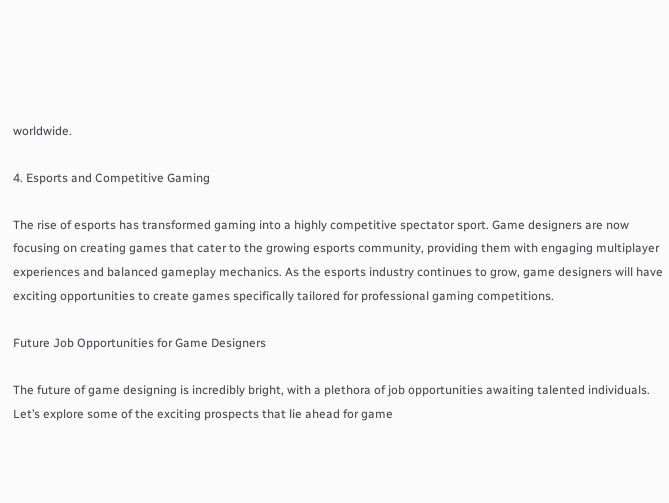worldwide.

4. Esports and Competitive Gaming

The rise of esports has transformed gaming into a highly competitive spectator sport. Game designers are now focusing on creating games that cater to the growing esports community, providing them with engaging multiplayer experiences and balanced gameplay mechanics. As the esports industry continues to grow, game designers will have exciting opportunities to create games specifically tailored for professional gaming competitions.

Future Job Opportunities for Game Designers

The future of game designing is incredibly bright, with a plethora of job opportunities awaiting talented individuals. Let’s explore some of the exciting prospects that lie ahead for game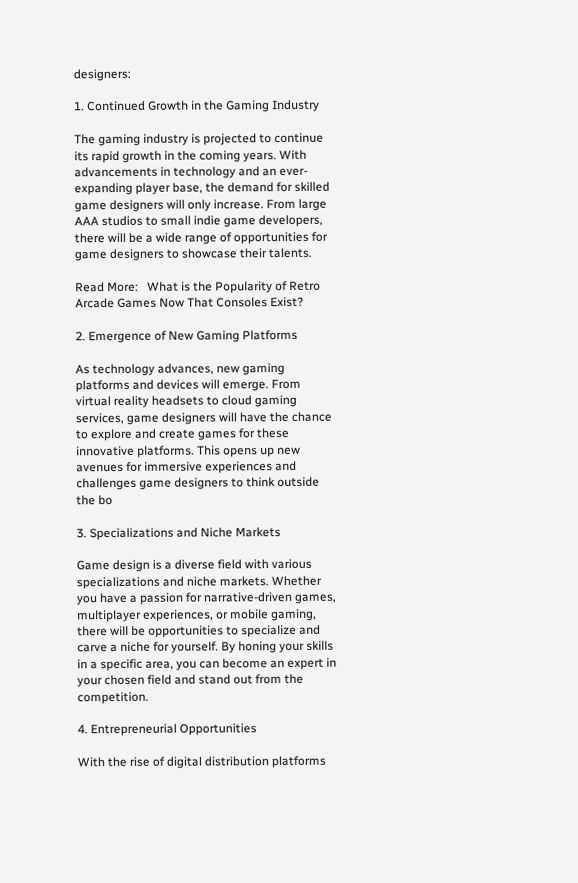designers:

1. Continued Growth in the Gaming Industry

The gaming industry is projected to continue its rapid growth in the coming years. With advancements in technology and an ever-expanding player base, the demand for skilled game designers will only increase. From large AAA studios to small indie game developers, there will be a wide range of opportunities for game designers to showcase their talents.

Read More:   What is the Popularity of Retro Arcade Games Now That Consoles Exist?

2. Emergence of New Gaming Platforms

As technology advances, new gaming platforms and devices will emerge. From virtual reality headsets to cloud gaming services, game designers will have the chance to explore and create games for these innovative platforms. This opens up new avenues for immersive experiences and challenges game designers to think outside the bo

3. Specializations and Niche Markets

Game design is a diverse field with various specializations and niche markets. Whether you have a passion for narrative-driven games, multiplayer experiences, or mobile gaming, there will be opportunities to specialize and carve a niche for yourself. By honing your skills in a specific area, you can become an expert in your chosen field and stand out from the competition.

4. Entrepreneurial Opportunities

With the rise of digital distribution platforms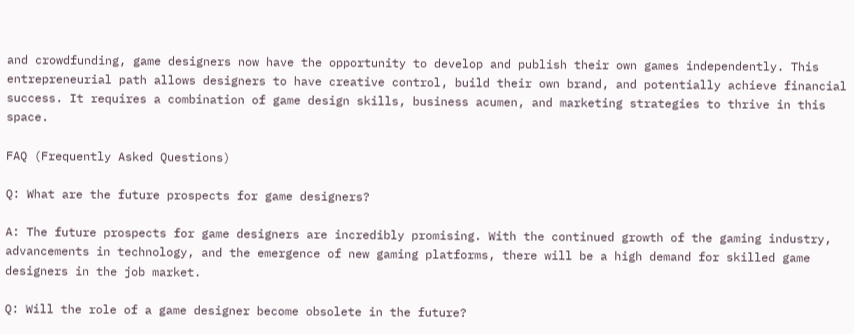and crowdfunding, game designers now have the opportunity to develop and publish their own games independently. This entrepreneurial path allows designers to have creative control, build their own brand, and potentially achieve financial success. It requires a combination of game design skills, business acumen, and marketing strategies to thrive in this space.

FAQ (Frequently Asked Questions)

Q: What are the future prospects for game designers?

A: The future prospects for game designers are incredibly promising. With the continued growth of the gaming industry, advancements in technology, and the emergence of new gaming platforms, there will be a high demand for skilled game designers in the job market.

Q: Will the role of a game designer become obsolete in the future?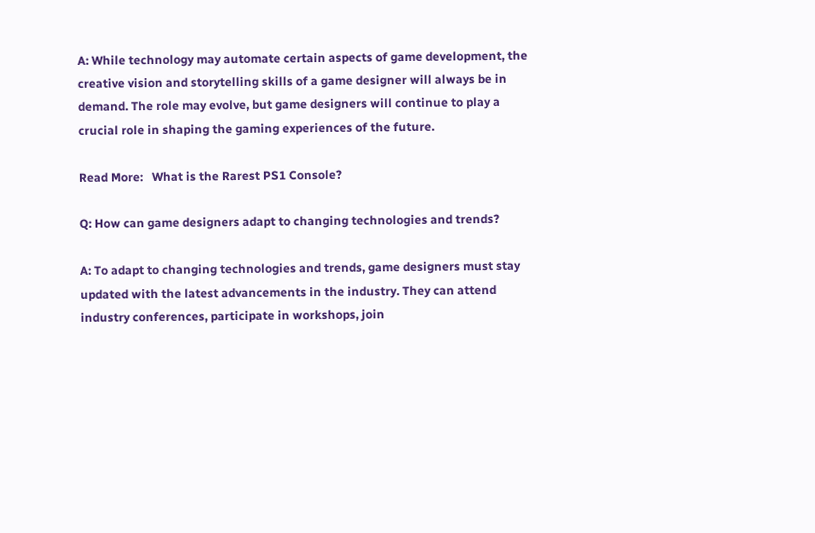A: While technology may automate certain aspects of game development, the creative vision and storytelling skills of a game designer will always be in demand. The role may evolve, but game designers will continue to play a crucial role in shaping the gaming experiences of the future.

Read More:   What is the Rarest PS1 Console?

Q: How can game designers adapt to changing technologies and trends?

A: To adapt to changing technologies and trends, game designers must stay updated with the latest advancements in the industry. They can attend industry conferences, participate in workshops, join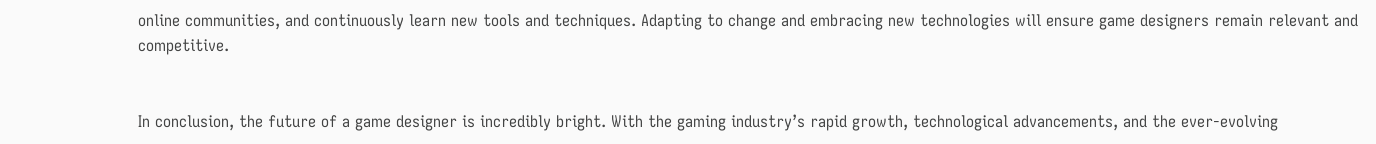online communities, and continuously learn new tools and techniques. Adapting to change and embracing new technologies will ensure game designers remain relevant and competitive.


In conclusion, the future of a game designer is incredibly bright. With the gaming industry’s rapid growth, technological advancements, and the ever-evolving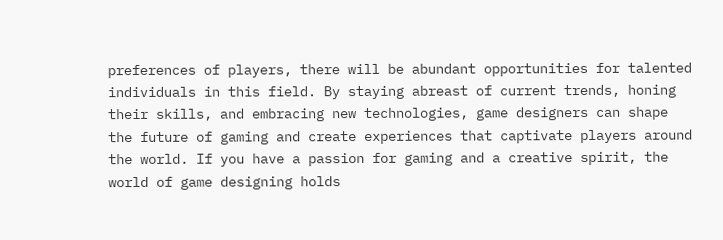preferences of players, there will be abundant opportunities for talented individuals in this field. By staying abreast of current trends, honing their skills, and embracing new technologies, game designers can shape the future of gaming and create experiences that captivate players around the world. If you have a passion for gaming and a creative spirit, the world of game designing holds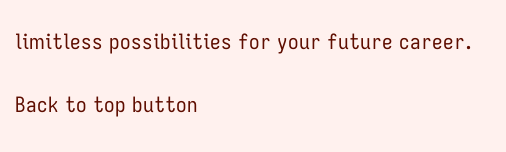limitless possibilities for your future career.

Back to top button